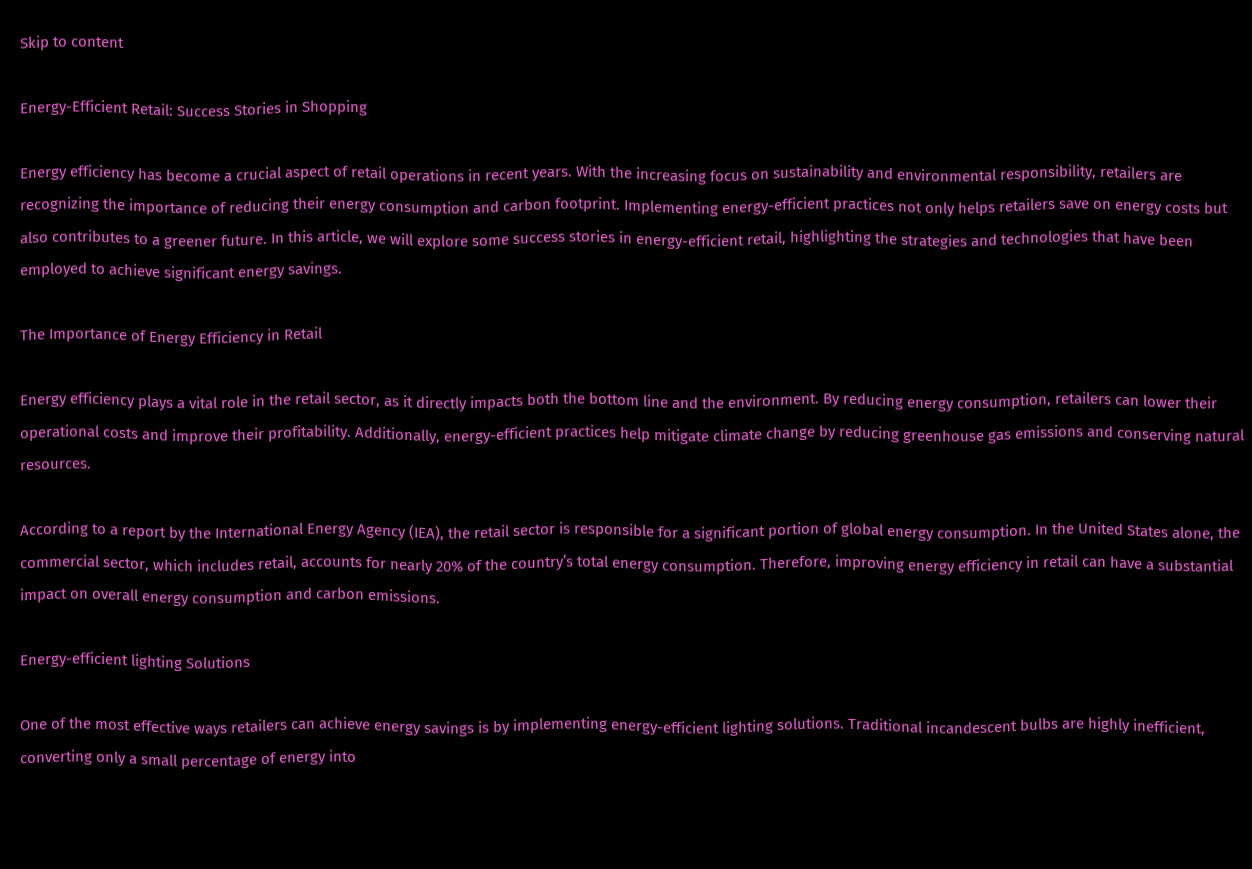Skip to content

Energy-Efficient Retail: Success Stories in Shopping

Energy efficiency has become a crucial aspect of retail operations in recent years. With the increasing focus on sustainability and environmental responsibility, retailers are recognizing the importance of reducing their energy consumption and carbon footprint. Implementing energy-efficient practices not only helps retailers save on energy costs but also contributes to a greener future. In this article, we will explore some success stories in energy-efficient retail, highlighting the strategies and technologies that have been employed to achieve significant energy savings.

The Importance of Energy Efficiency in Retail

Energy efficiency plays a vital role in the retail sector, as it directly impacts both the bottom line and the environment. By reducing energy consumption, retailers can lower their operational costs and improve their profitability. Additionally, energy-efficient practices help mitigate climate change by reducing greenhouse gas emissions and conserving natural resources.

According to a report by the International Energy Agency (IEA), the retail sector is responsible for a significant portion of global energy consumption. In the United States alone, the commercial sector, which includes retail, accounts for nearly 20% of the country’s total energy consumption. Therefore, improving energy efficiency in retail can have a substantial impact on overall energy consumption and carbon emissions.

Energy-efficient lighting Solutions

One of the most effective ways retailers can achieve energy savings is by implementing energy-efficient lighting solutions. Traditional incandescent bulbs are highly inefficient, converting only a small percentage of energy into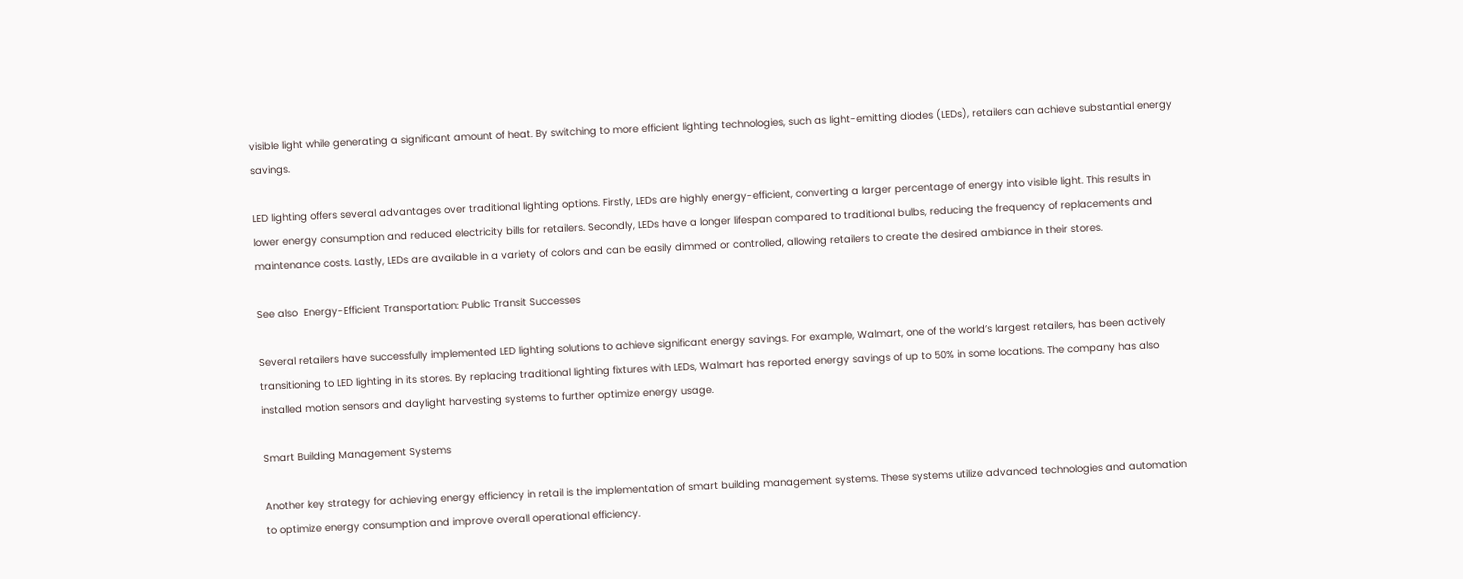visible light while generating a significant amount of heat. By switching to more efficient lighting technologies, such as light-emitting diodes (LEDs), retailers can achieve substantial energy savings.

LED lighting offers several advantages over traditional lighting options. Firstly, LEDs are highly energy-efficient, converting a larger percentage of energy into visible light. This results in lower energy consumption and reduced electricity bills for retailers. Secondly, LEDs have a longer lifespan compared to traditional bulbs, reducing the frequency of replacements and maintenance costs. Lastly, LEDs are available in a variety of colors and can be easily dimmed or controlled, allowing retailers to create the desired ambiance in their stores.

See also  Energy-Efficient Transportation: Public Transit Successes

Several retailers have successfully implemented LED lighting solutions to achieve significant energy savings. For example, Walmart, one of the world’s largest retailers, has been actively transitioning to LED lighting in its stores. By replacing traditional lighting fixtures with LEDs, Walmart has reported energy savings of up to 50% in some locations. The company has also installed motion sensors and daylight harvesting systems to further optimize energy usage.

Smart Building Management Systems

Another key strategy for achieving energy efficiency in retail is the implementation of smart building management systems. These systems utilize advanced technologies and automation to optimize energy consumption and improve overall operational efficiency.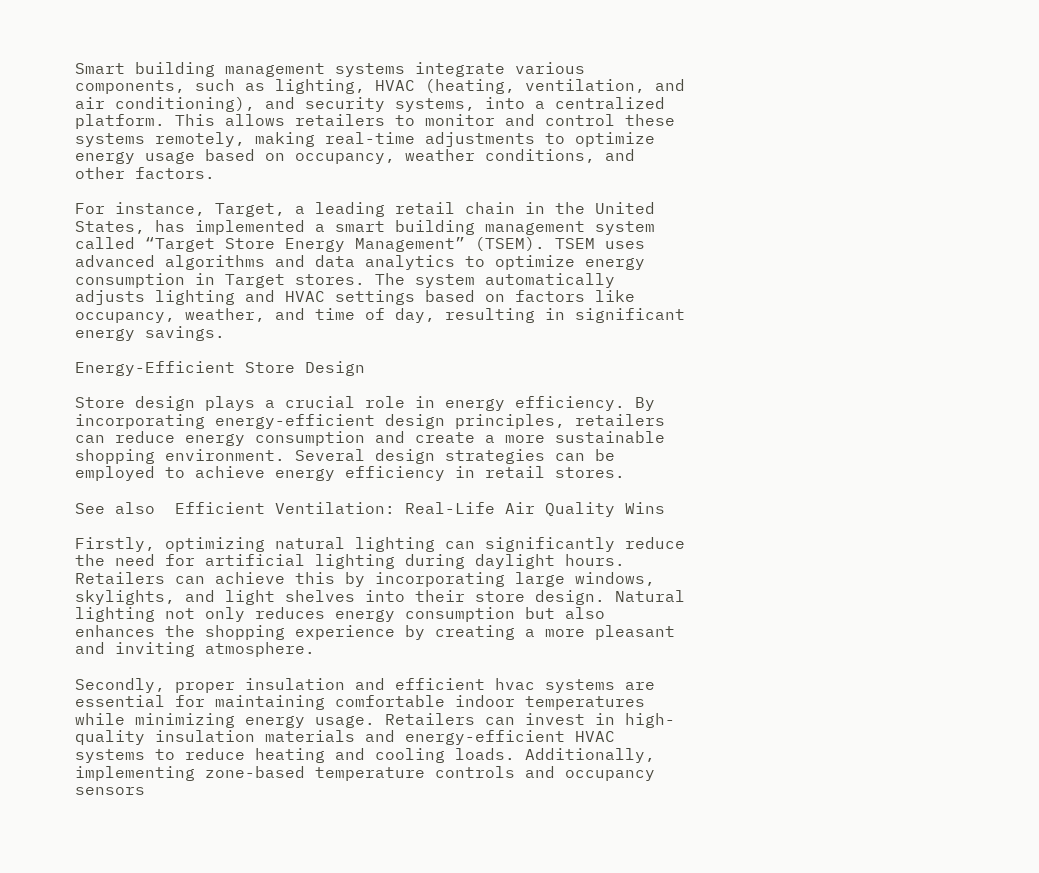Smart building management systems integrate various components, such as lighting, HVAC (heating, ventilation, and air conditioning), and security systems, into a centralized platform. This allows retailers to monitor and control these systems remotely, making real-time adjustments to optimize energy usage based on occupancy, weather conditions, and other factors.

For instance, Target, a leading retail chain in the United States, has implemented a smart building management system called “Target Store Energy Management” (TSEM). TSEM uses advanced algorithms and data analytics to optimize energy consumption in Target stores. The system automatically adjusts lighting and HVAC settings based on factors like occupancy, weather, and time of day, resulting in significant energy savings.

Energy-Efficient Store Design

Store design plays a crucial role in energy efficiency. By incorporating energy-efficient design principles, retailers can reduce energy consumption and create a more sustainable shopping environment. Several design strategies can be employed to achieve energy efficiency in retail stores.

See also  Efficient Ventilation: Real-Life Air Quality Wins

Firstly, optimizing natural lighting can significantly reduce the need for artificial lighting during daylight hours. Retailers can achieve this by incorporating large windows, skylights, and light shelves into their store design. Natural lighting not only reduces energy consumption but also enhances the shopping experience by creating a more pleasant and inviting atmosphere.

Secondly, proper insulation and efficient hvac systems are essential for maintaining comfortable indoor temperatures while minimizing energy usage. Retailers can invest in high-quality insulation materials and energy-efficient HVAC systems to reduce heating and cooling loads. Additionally, implementing zone-based temperature controls and occupancy sensors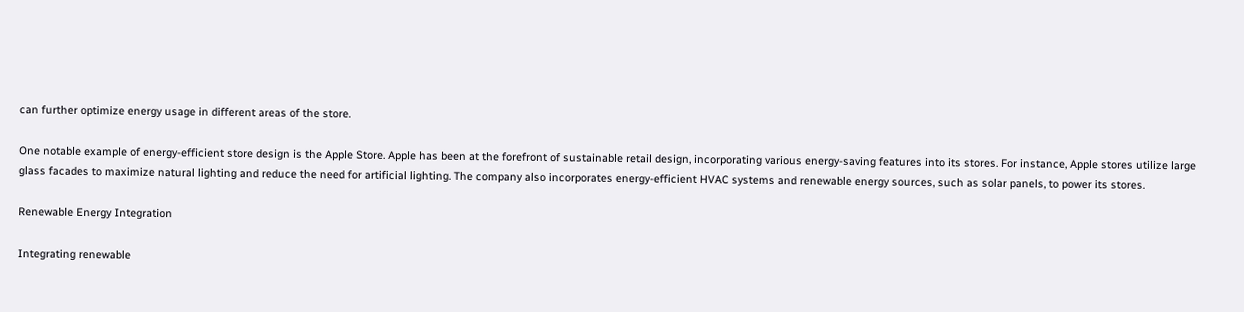can further optimize energy usage in different areas of the store.

One notable example of energy-efficient store design is the Apple Store. Apple has been at the forefront of sustainable retail design, incorporating various energy-saving features into its stores. For instance, Apple stores utilize large glass facades to maximize natural lighting and reduce the need for artificial lighting. The company also incorporates energy-efficient HVAC systems and renewable energy sources, such as solar panels, to power its stores.

Renewable Energy Integration

Integrating renewable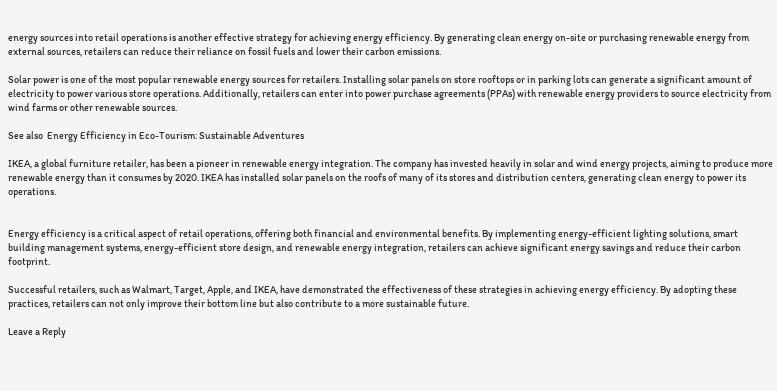energy sources into retail operations is another effective strategy for achieving energy efficiency. By generating clean energy on-site or purchasing renewable energy from external sources, retailers can reduce their reliance on fossil fuels and lower their carbon emissions.

Solar power is one of the most popular renewable energy sources for retailers. Installing solar panels on store rooftops or in parking lots can generate a significant amount of electricity to power various store operations. Additionally, retailers can enter into power purchase agreements (PPAs) with renewable energy providers to source electricity from wind farms or other renewable sources.

See also  Energy Efficiency in Eco-Tourism: Sustainable Adventures

IKEA, a global furniture retailer, has been a pioneer in renewable energy integration. The company has invested heavily in solar and wind energy projects, aiming to produce more renewable energy than it consumes by 2020. IKEA has installed solar panels on the roofs of many of its stores and distribution centers, generating clean energy to power its operations.


Energy efficiency is a critical aspect of retail operations, offering both financial and environmental benefits. By implementing energy-efficient lighting solutions, smart building management systems, energy-efficient store design, and renewable energy integration, retailers can achieve significant energy savings and reduce their carbon footprint.

Successful retailers, such as Walmart, Target, Apple, and IKEA, have demonstrated the effectiveness of these strategies in achieving energy efficiency. By adopting these practices, retailers can not only improve their bottom line but also contribute to a more sustainable future.

Leave a Reply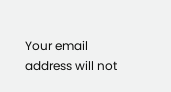Your email address will not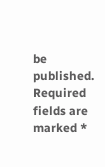be published. Required fields are marked *